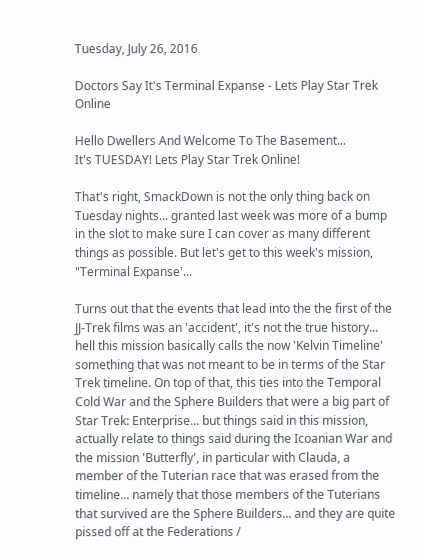Tuesday, July 26, 2016

Doctors Say It's Terminal Expanse - Lets Play Star Trek Online

Hello Dwellers And Welcome To The Basement...
It's TUESDAY! Lets Play Star Trek Online!

That's right, SmackDown is not the only thing back on Tuesday nights... granted last week was more of a bump in the slot to make sure I can cover as many different things as possible. But let's get to this week's mission, "Terminal Expanse'...

Turns out that the events that lead into the the first of the JJ-Trek films was an 'accident', it's not the true history... hell this mission basically calls the now 'Kelvin Timeline' something that was not meant to be in terms of the Star Trek timeline. On top of that, this ties into the Temporal Cold War and the Sphere Builders that were a big part of Star Trek: Enterprise... but things said in this mission, actually relate to things said during the Icoanian War and the mission 'Butterfly', in particular with Clauda, a member of the Tuterian race that was erased from the timeline... namely that those members of the Tuterians that survived are the Sphere Builders... and they are quite pissed off at the Federations /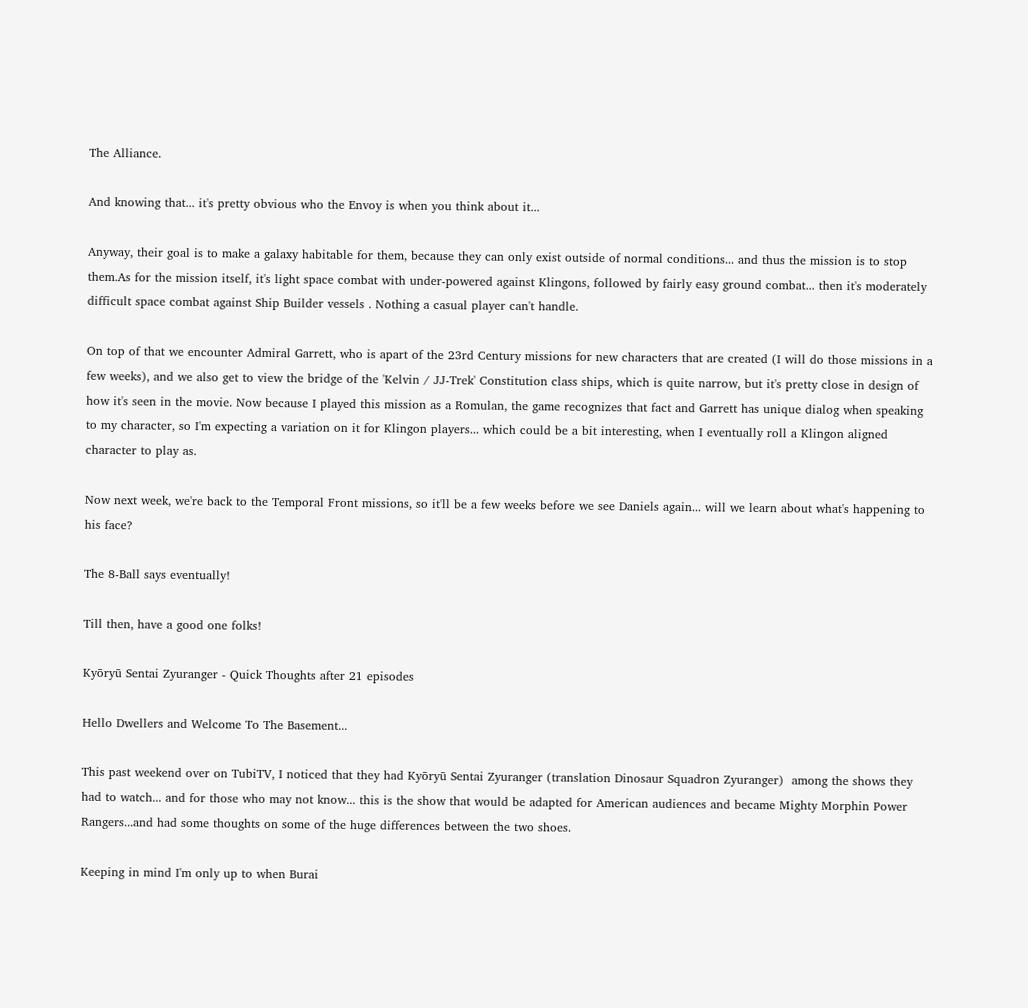The Alliance.

And knowing that... it's pretty obvious who the Envoy is when you think about it...

Anyway, their goal is to make a galaxy habitable for them, because they can only exist outside of normal conditions... and thus the mission is to stop them.As for the mission itself, it's light space combat with under-powered against Klingons, followed by fairly easy ground combat... then it's moderately difficult space combat against Ship Builder vessels . Nothing a casual player can't handle.

On top of that we encounter Admiral Garrett, who is apart of the 23rd Century missions for new characters that are created (I will do those missions in a few weeks), and we also get to view the bridge of the 'Kelvin / JJ-Trek' Constitution class ships, which is quite narrow, but it's pretty close in design of how it's seen in the movie. Now because I played this mission as a Romulan, the game recognizes that fact and Garrett has unique dialog when speaking to my character, so I'm expecting a variation on it for Klingon players... which could be a bit interesting, when I eventually roll a Klingon aligned character to play as.

Now next week, we're back to the Temporal Front missions, so it'll be a few weeks before we see Daniels again... will we learn about what's happening to his face?

The 8-Ball says eventually!

Till then, have a good one folks!

Kyōryū Sentai Zyuranger - Quick Thoughts after 21 episodes

Hello Dwellers and Welcome To The Basement...

This past weekend over on TubiTV, I noticed that they had Kyōryū Sentai Zyuranger (translation Dinosaur Squadron Zyuranger)  among the shows they had to watch... and for those who may not know... this is the show that would be adapted for American audiences and became Mighty Morphin Power Rangers...and had some thoughts on some of the huge differences between the two shoes.

Keeping in mind I'm only up to when Burai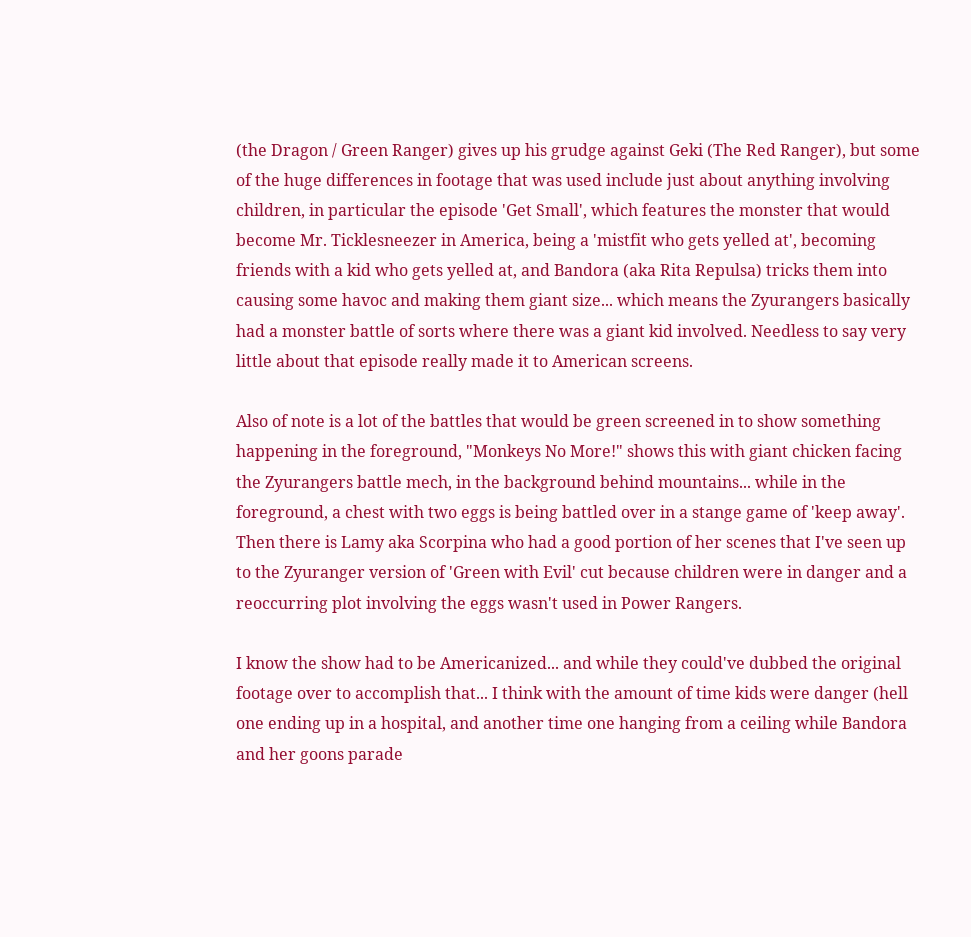(the Dragon / Green Ranger) gives up his grudge against Geki (The Red Ranger), but some of the huge differences in footage that was used include just about anything involving children, in particular the episode 'Get Small', which features the monster that would become Mr. Ticklesneezer in America, being a 'mistfit who gets yelled at', becoming friends with a kid who gets yelled at, and Bandora (aka Rita Repulsa) tricks them into causing some havoc and making them giant size... which means the Zyurangers basically had a monster battle of sorts where there was a giant kid involved. Needless to say very little about that episode really made it to American screens.

Also of note is a lot of the battles that would be green screened in to show something happening in the foreground, "Monkeys No More!" shows this with giant chicken facing the Zyurangers battle mech, in the background behind mountains... while in the foreground, a chest with two eggs is being battled over in a stange game of 'keep away'. Then there is Lamy aka Scorpina who had a good portion of her scenes that I've seen up to the Zyuranger version of 'Green with Evil' cut because children were in danger and a reoccurring plot involving the eggs wasn't used in Power Rangers.

I know the show had to be Americanized... and while they could've dubbed the original footage over to accomplish that... I think with the amount of time kids were danger (hell one ending up in a hospital, and another time one hanging from a ceiling while Bandora and her goons parade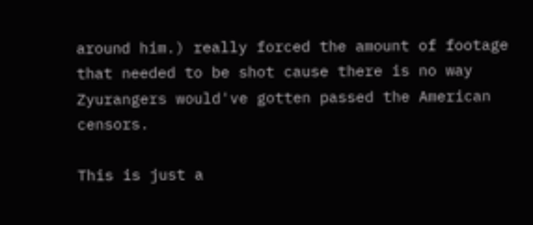around him.) really forced the amount of footage that needed to be shot cause there is no way Zyurangers would've gotten passed the American censors.

This is just a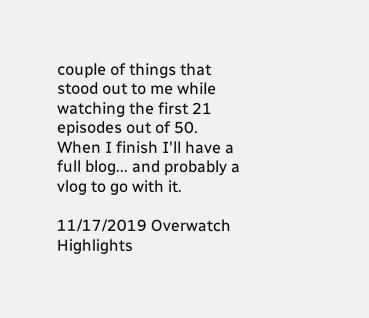couple of things that stood out to me while watching the first 21 episodes out of 50. When I finish I'll have a full blog... and probably a vlog to go with it.

11/17/2019 Overwatch Highlights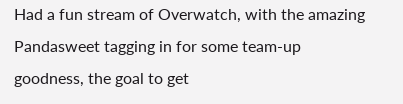Had a fun stream of Overwatch, with the amazing Pandasweet tagging in for some team-up goodness, the goal to get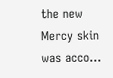the new Mercy skin was acco...